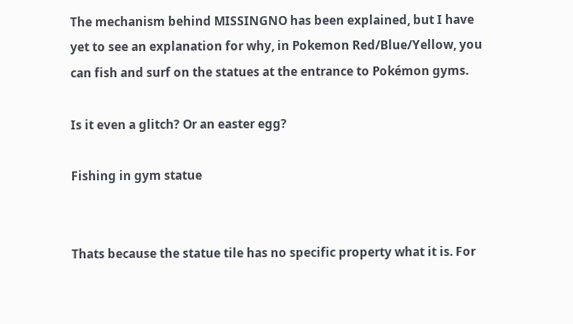The mechanism behind MISSINGNO has been explained, but I have yet to see an explanation for why, in Pokemon Red/Blue/Yellow, you can fish and surf on the statues at the entrance to Pokémon gyms.

Is it even a glitch? Or an easter egg?

Fishing in gym statue


Thats because the statue tile has no specific property what it is. For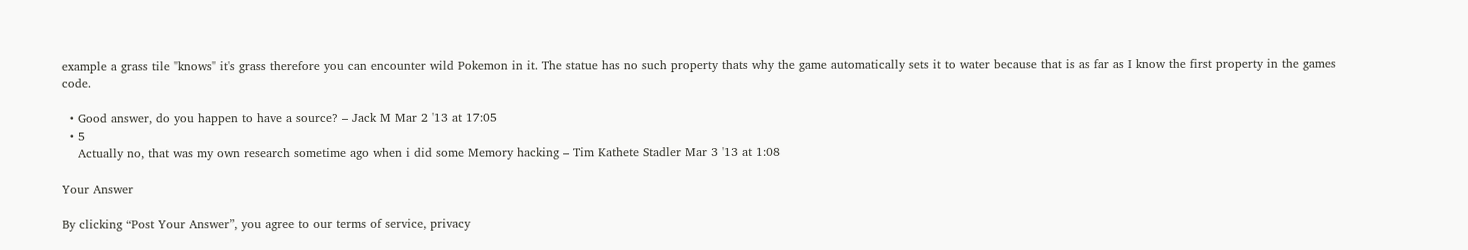example a grass tile "knows" it's grass therefore you can encounter wild Pokemon in it. The statue has no such property thats why the game automatically sets it to water because that is as far as I know the first property in the games code.

  • Good answer, do you happen to have a source? – Jack M Mar 2 '13 at 17:05
  • 5
    Actually no, that was my own research sometime ago when i did some Memory hacking – Tim Kathete Stadler Mar 3 '13 at 1:08

Your Answer

By clicking “Post Your Answer”, you agree to our terms of service, privacy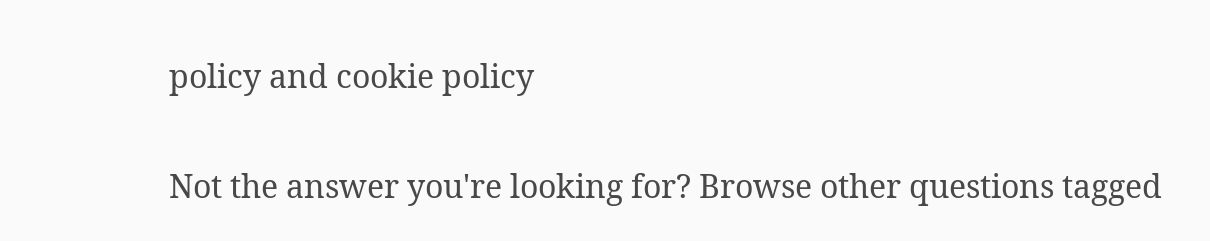policy and cookie policy

Not the answer you're looking for? Browse other questions tagged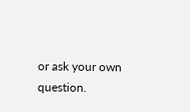or ask your own question.